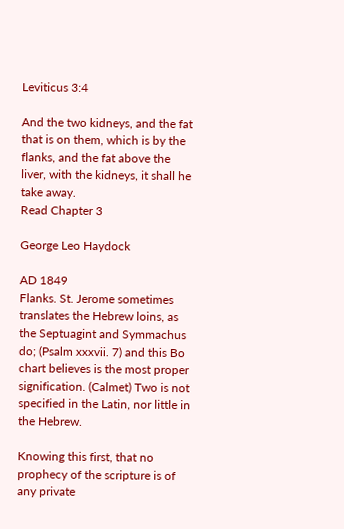Leviticus 3:4

And the two kidneys, and the fat that is on them, which is by the flanks, and the fat above the liver, with the kidneys, it shall he take away.
Read Chapter 3

George Leo Haydock

AD 1849
Flanks. St. Jerome sometimes translates the Hebrew loins, as the Septuagint and Symmachus do; (Psalm xxxvii. 7) and this Bo chart believes is the most proper signification. (Calmet) Two is not specified in the Latin, nor little in the Hebrew.

Knowing this first, that no prophecy of the scripture is of any private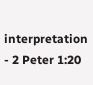interpretation - 2 Peter 1:20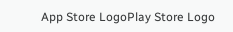App Store LogoPlay Store Logo